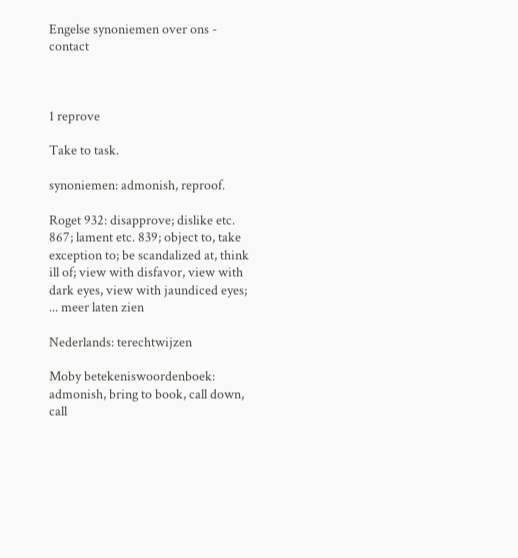Engelse synoniemen over ons - contact



1 reprove

Take to task.

synoniemen: admonish, reproof.

Roget 932: disapprove; dislike etc. 867; lament etc. 839; object to, take exception to; be scandalized at, think ill of; view with disfavor, view with dark eyes, view with jaundiced eyes; ... meer laten zien

Nederlands: terechtwijzen

Moby betekeniswoordenboek: admonish, bring to book, call down, call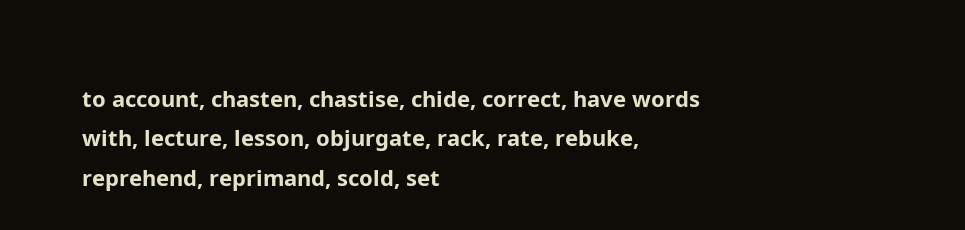to account, chasten, chastise, chide, correct, have words with, lecture, lesson, objurgate, rack, rate, rebuke, reprehend, reprimand, scold, set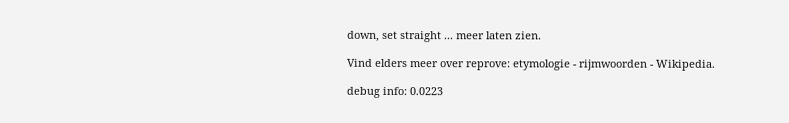down, set straight ... meer laten zien.

Vind elders meer over reprove: etymologie - rijmwoorden - Wikipedia.

debug info: 0.0223